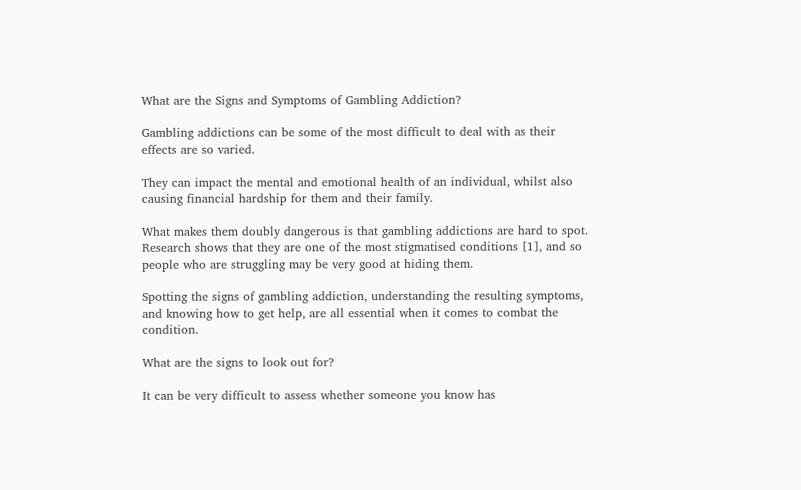What are the Signs and Symptoms of Gambling Addiction?

Gambling addictions can be some of the most difficult to deal with as their effects are so varied.

They can impact the mental and emotional health of an individual, whilst also causing financial hardship for them and their family.

What makes them doubly dangerous is that gambling addictions are hard to spot. Research shows that they are one of the most stigmatised conditions [1], and so people who are struggling may be very good at hiding them.

Spotting the signs of gambling addiction, understanding the resulting symptoms, and knowing how to get help, are all essential when it comes to combat the condition.

What are the signs to look out for?

It can be very difficult to assess whether someone you know has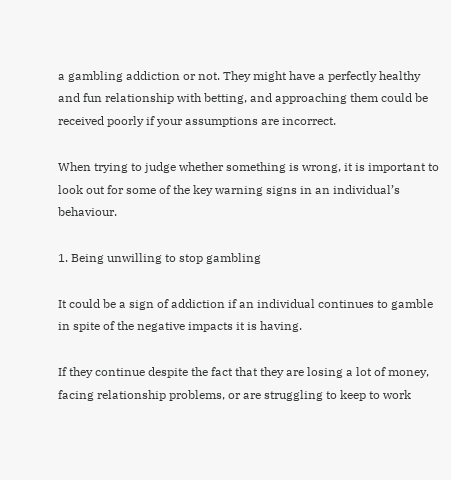a gambling addiction or not. They might have a perfectly healthy and fun relationship with betting, and approaching them could be received poorly if your assumptions are incorrect.

When trying to judge whether something is wrong, it is important to look out for some of the key warning signs in an individual’s behaviour.

1. Being unwilling to stop gambling

It could be a sign of addiction if an individual continues to gamble in spite of the negative impacts it is having.

If they continue despite the fact that they are losing a lot of money, facing relationship problems, or are struggling to keep to work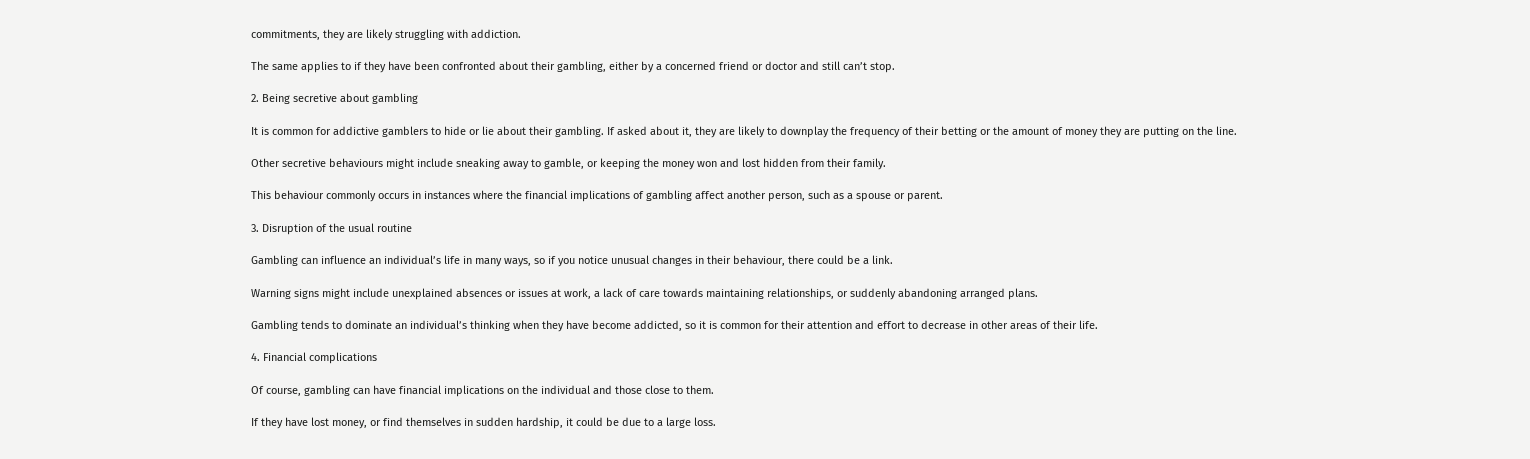commitments, they are likely struggling with addiction.

The same applies to if they have been confronted about their gambling, either by a concerned friend or doctor and still can’t stop.

2. Being secretive about gambling

It is common for addictive gamblers to hide or lie about their gambling. If asked about it, they are likely to downplay the frequency of their betting or the amount of money they are putting on the line.

Other secretive behaviours might include sneaking away to gamble, or keeping the money won and lost hidden from their family.

This behaviour commonly occurs in instances where the financial implications of gambling affect another person, such as a spouse or parent.

3. Disruption of the usual routine

Gambling can influence an individual’s life in many ways, so if you notice unusual changes in their behaviour, there could be a link.

Warning signs might include unexplained absences or issues at work, a lack of care towards maintaining relationships, or suddenly abandoning arranged plans.

Gambling tends to dominate an individual’s thinking when they have become addicted, so it is common for their attention and effort to decrease in other areas of their life.

4. Financial complications

Of course, gambling can have financial implications on the individual and those close to them.

If they have lost money, or find themselves in sudden hardship, it could be due to a large loss.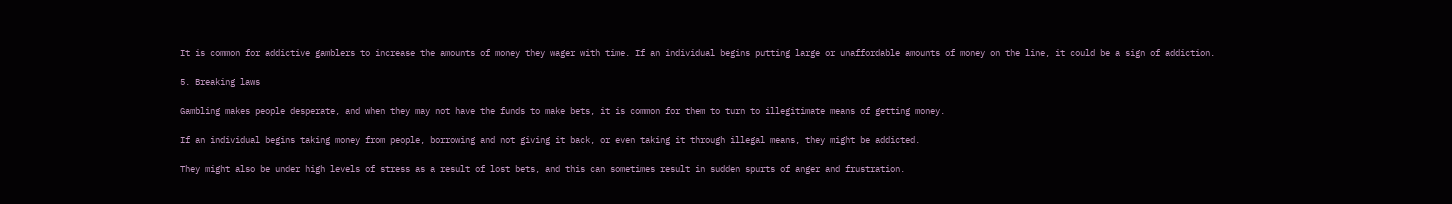It is common for addictive gamblers to increase the amounts of money they wager with time. If an individual begins putting large or unaffordable amounts of money on the line, it could be a sign of addiction.

5. Breaking laws

Gambling makes people desperate, and when they may not have the funds to make bets, it is common for them to turn to illegitimate means of getting money.

If an individual begins taking money from people, borrowing and not giving it back, or even taking it through illegal means, they might be addicted.

They might also be under high levels of stress as a result of lost bets, and this can sometimes result in sudden spurts of anger and frustration.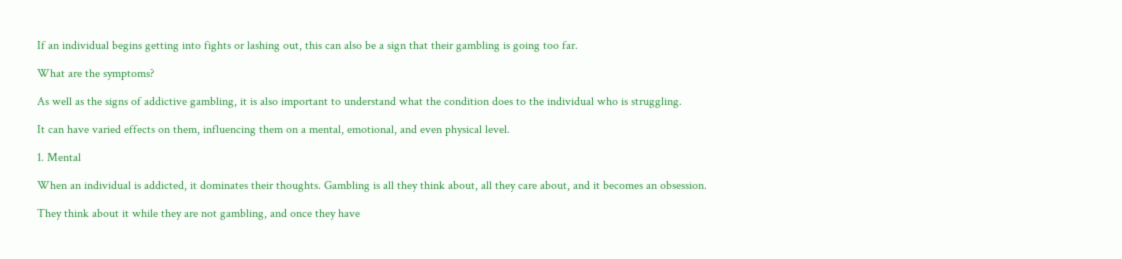If an individual begins getting into fights or lashing out, this can also be a sign that their gambling is going too far.

What are the symptoms?

As well as the signs of addictive gambling, it is also important to understand what the condition does to the individual who is struggling.

It can have varied effects on them, influencing them on a mental, emotional, and even physical level.

1. Mental

When an individual is addicted, it dominates their thoughts. Gambling is all they think about, all they care about, and it becomes an obsession.

They think about it while they are not gambling, and once they have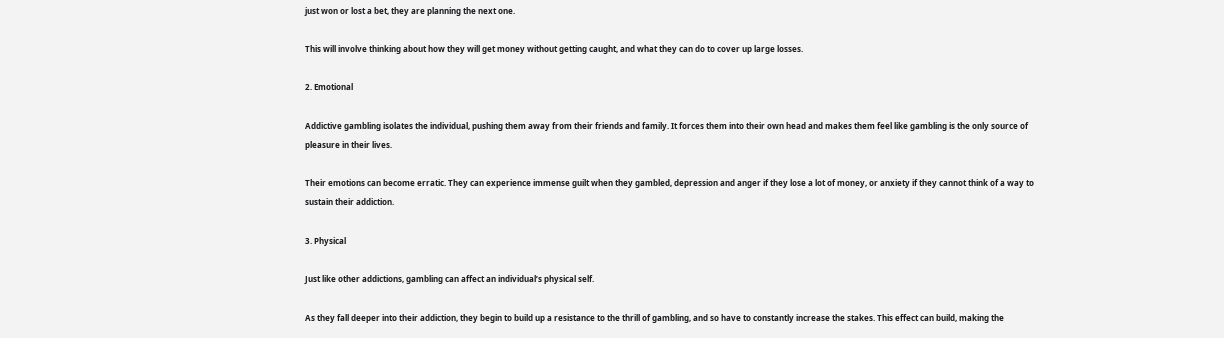just won or lost a bet, they are planning the next one.

This will involve thinking about how they will get money without getting caught, and what they can do to cover up large losses.

2. Emotional

Addictive gambling isolates the individual, pushing them away from their friends and family. It forces them into their own head and makes them feel like gambling is the only source of pleasure in their lives.

Their emotions can become erratic. They can experience immense guilt when they gambled, depression and anger if they lose a lot of money, or anxiety if they cannot think of a way to sustain their addiction.

3. Physical

Just like other addictions, gambling can affect an individual’s physical self.

As they fall deeper into their addiction, they begin to build up a resistance to the thrill of gambling, and so have to constantly increase the stakes. This effect can build, making the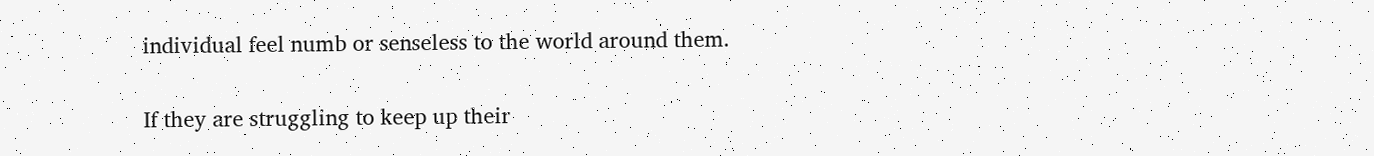individual feel numb or senseless to the world around them.

If they are struggling to keep up their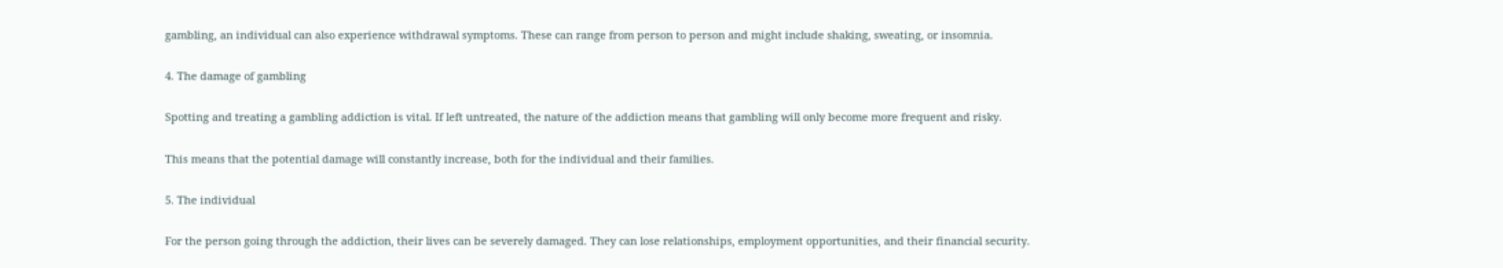gambling, an individual can also experience withdrawal symptoms. These can range from person to person and might include shaking, sweating, or insomnia.

4. The damage of gambling

Spotting and treating a gambling addiction is vital. If left untreated, the nature of the addiction means that gambling will only become more frequent and risky.

This means that the potential damage will constantly increase, both for the individual and their families.

5. The individual

For the person going through the addiction, their lives can be severely damaged. They can lose relationships, employment opportunities, and their financial security.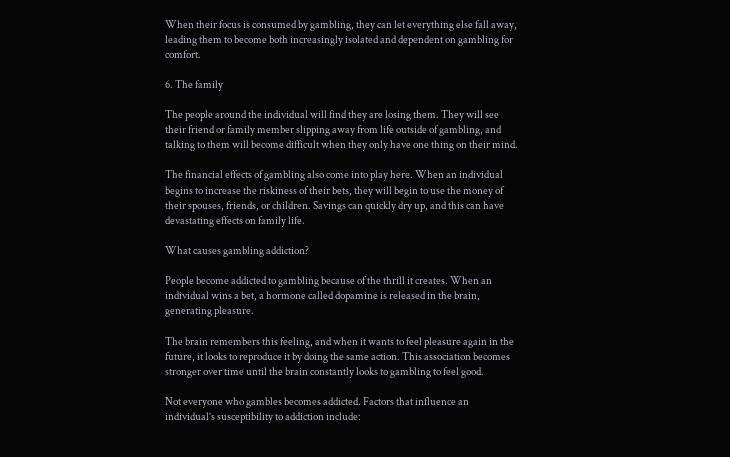When their focus is consumed by gambling, they can let everything else fall away, leading them to become both increasingly isolated and dependent on gambling for comfort.

6. The family

The people around the individual will find they are losing them. They will see their friend or family member slipping away from life outside of gambling, and talking to them will become difficult when they only have one thing on their mind.

The financial effects of gambling also come into play here. When an individual begins to increase the riskiness of their bets, they will begin to use the money of their spouses, friends, or children. Savings can quickly dry up, and this can have devastating effects on family life.

What causes gambling addiction?

People become addicted to gambling because of the thrill it creates. When an individual wins a bet, a hormone called dopamine is released in the brain, generating pleasure.

The brain remembers this feeling, and when it wants to feel pleasure again in the future, it looks to reproduce it by doing the same action. This association becomes stronger over time until the brain constantly looks to gambling to feel good.

Not everyone who gambles becomes addicted. Factors that influence an individual’s susceptibility to addiction include: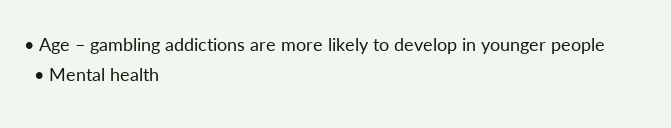• Age – gambling addictions are more likely to develop in younger people
  • Mental health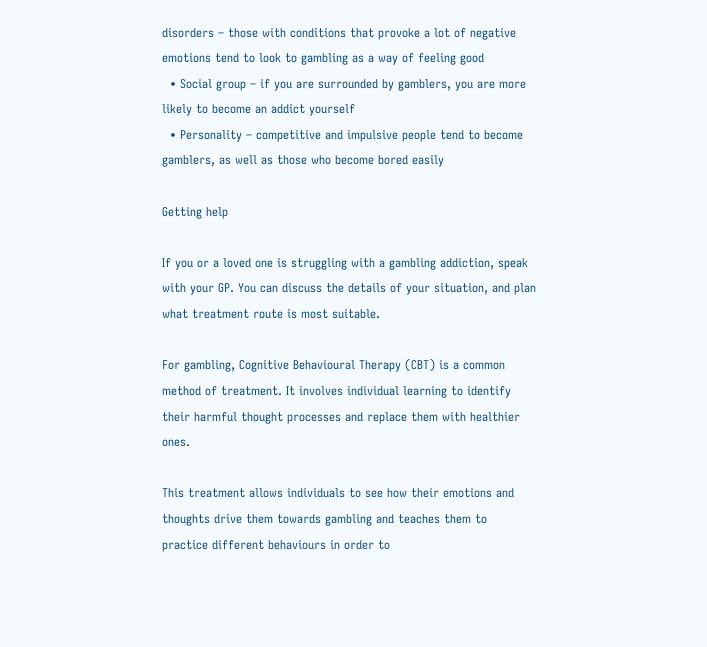disorders – those with conditions that provoke a lot of negative emotions tend to look to gambling as a way of feeling good
  • Social group – if you are surrounded by gamblers, you are more likely to become an addict yourself
  • Personality – competitive and impulsive people tend to become gamblers, as well as those who become bored easily

Getting help

If you or a loved one is struggling with a gambling addiction, speak with your GP. You can discuss the details of your situation, and plan what treatment route is most suitable.

For gambling, Cognitive Behavioural Therapy (CBT) is a common method of treatment. It involves individual learning to identify their harmful thought processes and replace them with healthier ones.

This treatment allows individuals to see how their emotions and thoughts drive them towards gambling and teaches them to practice different behaviours in order to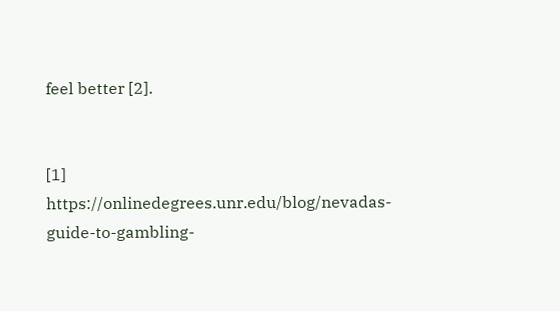feel better [2].


[1] https://onlinedegrees.unr.edu/blog/nevadas-guide-to-gambling-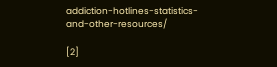addiction-hotlines-statistics-and-other-resources/

[2]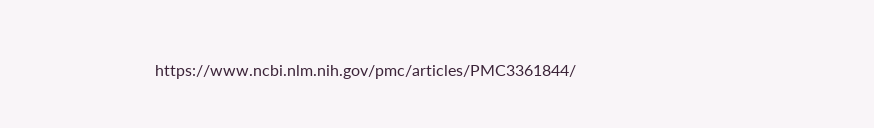https://www.ncbi.nlm.nih.gov/pmc/articles/PMC3361844/